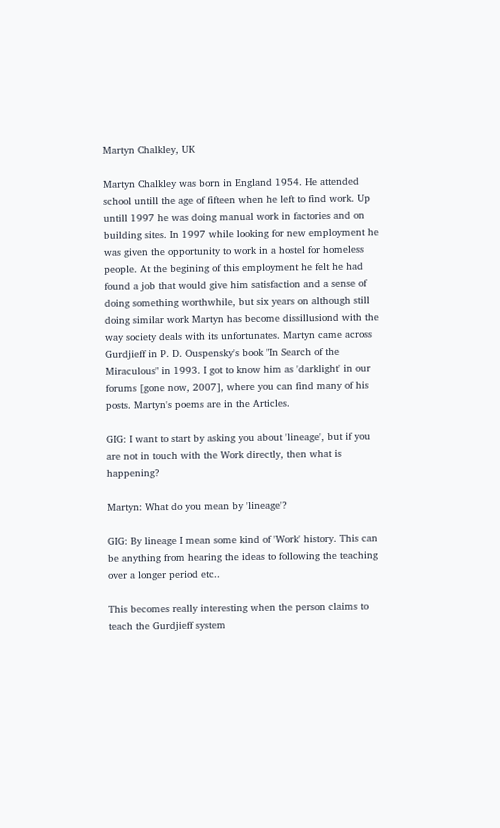Martyn Chalkley, UK

Martyn Chalkley was born in England 1954. He attended school untill the age of fifteen when he left to find work. Up untill 1997 he was doing manual work in factories and on building sites. In 1997 while looking for new employment he was given the opportunity to work in a hostel for homeless people. At the begining of this employment he felt he had found a job that would give him satisfaction and a sense of doing something worthwhile, but six years on although still doing similar work Martyn has become dissillusiond with the way society deals with its unfortunates. Martyn came across Gurdjieff in P. D. Ouspensky's book "In Search of the Miraculous" in 1993. I got to know him as 'darklight' in our forums [gone now, 2007], where you can find many of his posts. Martyn's poems are in the Articles.

GIG: I want to start by asking you about 'lineage', but if you are not in touch with the Work directly, then what is happening?

Martyn: What do you mean by 'lineage'?

GIG: By lineage I mean some kind of 'Work' history. This can be anything from hearing the ideas to following the teaching over a longer period etc..

This becomes really interesting when the person claims to teach the Gurdjieff system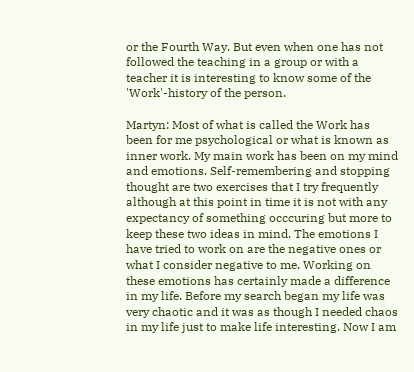or the Fourth Way. But even when one has not followed the teaching in a group or with a teacher it is interesting to know some of the 'Work'-history of the person.

Martyn: Most of what is called the Work has been for me psychological or what is known as inner work. My main work has been on my mind and emotions. Self-remembering and stopping thought are two exercises that I try frequently although at this point in time it is not with any expectancy of something occcuring but more to keep these two ideas in mind. The emotions I have tried to work on are the negative ones or what I consider negative to me. Working on these emotions has certainly made a difference in my life. Before my search began my life was very chaotic and it was as though I needed chaos in my life just to make life interesting. Now I am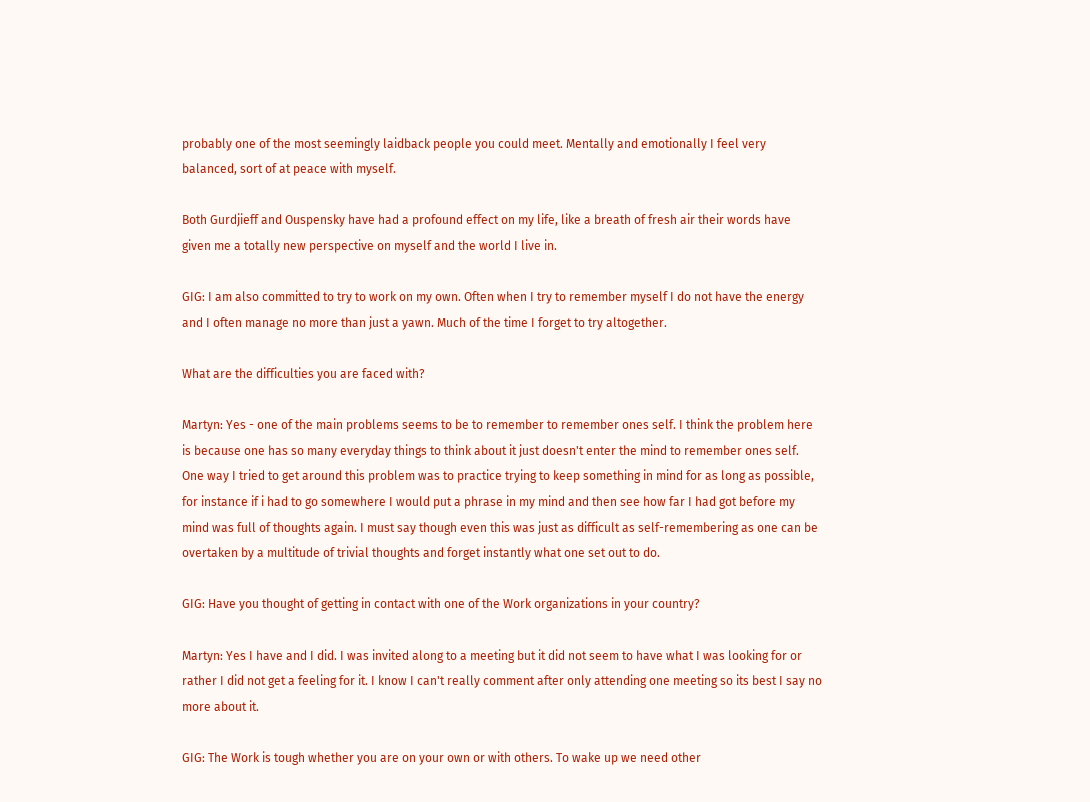probably one of the most seemingly laidback people you could meet. Mentally and emotionally I feel very balanced, sort of at peace with myself.

Both Gurdjieff and Ouspensky have had a profound effect on my life, like a breath of fresh air their words have given me a totally new perspective on myself and the world I live in.

GIG: I am also committed to try to work on my own. Often when I try to remember myself I do not have the energy and I often manage no more than just a yawn. Much of the time I forget to try altogether.

What are the difficulties you are faced with?

Martyn: Yes - one of the main problems seems to be to remember to remember ones self. I think the problem here is because one has so many everyday things to think about it just doesn't enter the mind to remember ones self. One way I tried to get around this problem was to practice trying to keep something in mind for as long as possible, for instance if i had to go somewhere I would put a phrase in my mind and then see how far I had got before my mind was full of thoughts again. I must say though even this was just as difficult as self-remembering as one can be overtaken by a multitude of trivial thoughts and forget instantly what one set out to do.

GIG: Have you thought of getting in contact with one of the Work organizations in your country?

Martyn: Yes I have and I did. I was invited along to a meeting but it did not seem to have what I was looking for or rather I did not get a feeling for it. I know I can't really comment after only attending one meeting so its best I say no more about it.

GIG: The Work is tough whether you are on your own or with others. To wake up we need other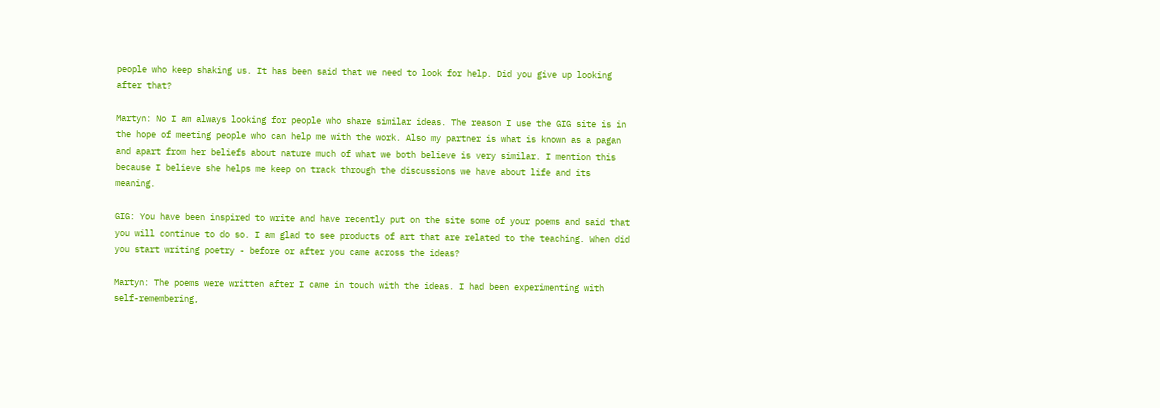people who keep shaking us. It has been said that we need to look for help. Did you give up looking after that?

Martyn: No I am always looking for people who share similar ideas. The reason I use the GIG site is in the hope of meeting people who can help me with the work. Also my partner is what is known as a pagan and apart from her beliefs about nature much of what we both believe is very similar. I mention this because I believe she helps me keep on track through the discussions we have about life and its meaning.

GIG: You have been inspired to write and have recently put on the site some of your poems and said that you will continue to do so. I am glad to see products of art that are related to the teaching. When did you start writing poetry - before or after you came across the ideas?

Martyn: The poems were written after I came in touch with the ideas. I had been experimenting with self-remembering,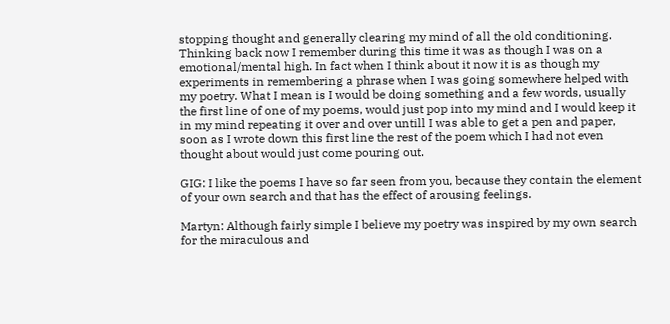stopping thought and generally clearing my mind of all the old conditioning. Thinking back now I remember during this time it was as though I was on a emotional/mental high. In fact when I think about it now it is as though my experiments in remembering a phrase when I was going somewhere helped with my poetry. What I mean is I would be doing something and a few words, usually the first line of one of my poems, would just pop into my mind and I would keep it in my mind repeating it over and over untill I was able to get a pen and paper, soon as I wrote down this first line the rest of the poem which I had not even thought about would just come pouring out.

GIG: I like the poems I have so far seen from you, because they contain the element of your own search and that has the effect of arousing feelings.

Martyn: Although fairly simple I believe my poetry was inspired by my own search for the miraculous and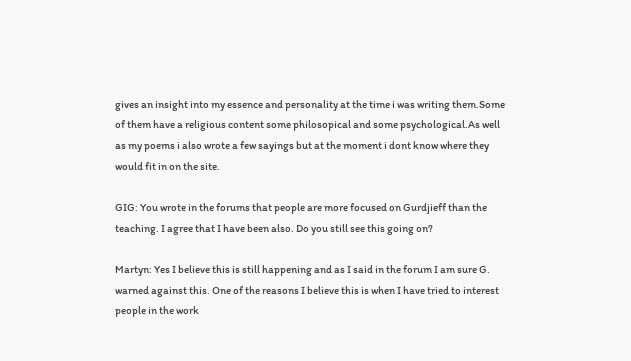gives an insight into my essence and personality at the time i was writing them.Some of them have a religious content some philosopical and some psychological.As well as my poems i also wrote a few sayings but at the moment i dont know where they would fit in on the site.

GIG: You wrote in the forums that people are more focused on Gurdjieff than the teaching. I agree that I have been also. Do you still see this going on?

Martyn: Yes I believe this is still happening and as I said in the forum I am sure G. warned against this. One of the reasons I believe this is when I have tried to interest people in the work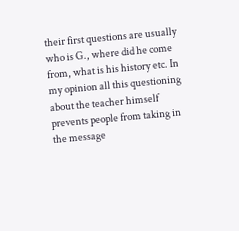their first questions are usually who is G., where did he come from, what is his history etc. In my opinion all this questioning about the teacher himself prevents people from taking in the message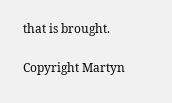that is brought.

Copyright Martyn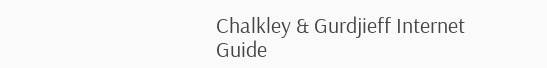Chalkley & Gurdjieff Internet Guide